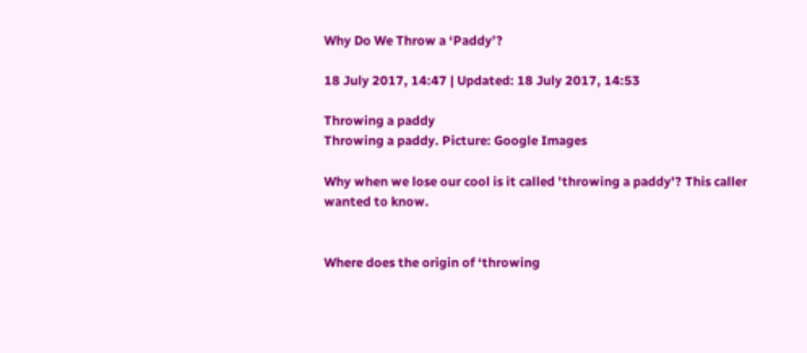Why Do We Throw a ‘Paddy’?

18 July 2017, 14:47 | Updated: 18 July 2017, 14:53

Throwing a paddy
Throwing a paddy. Picture: Google Images

Why when we lose our cool is it called 'throwing a paddy'? This caller wanted to know.


Where does the origin of ‘throwing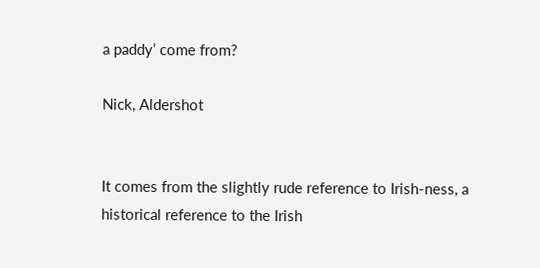a paddy’ come from?

Nick, Aldershot


It comes from the slightly rude reference to Irish-ness, a historical reference to the Irish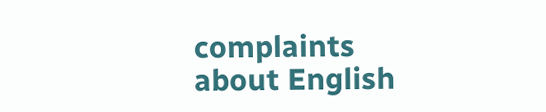complaints about English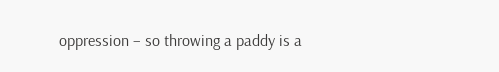oppression – so throwing a paddy is a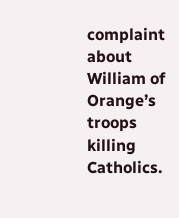complaint about William of Orange’s troops killing Catholics.